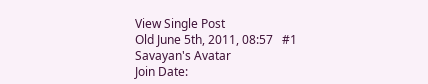View Single Post
Old June 5th, 2011, 08:57   #1
Savayan's Avatar
Join Date: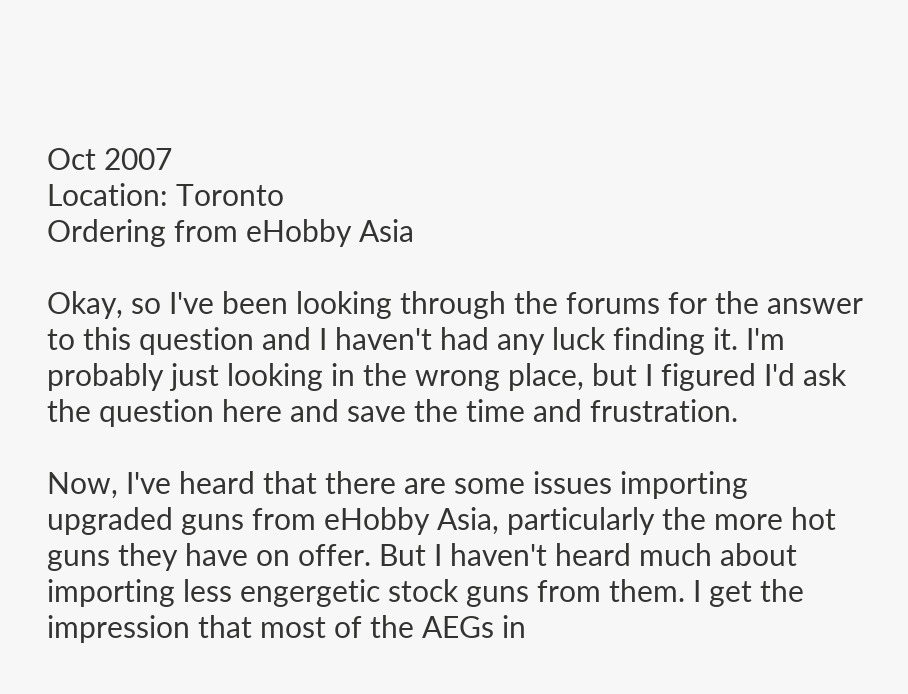Oct 2007
Location: Toronto
Ordering from eHobby Asia

Okay, so I've been looking through the forums for the answer to this question and I haven't had any luck finding it. I'm probably just looking in the wrong place, but I figured I'd ask the question here and save the time and frustration.

Now, I've heard that there are some issues importing upgraded guns from eHobby Asia, particularly the more hot guns they have on offer. But I haven't heard much about importing less engergetic stock guns from them. I get the impression that most of the AEGs in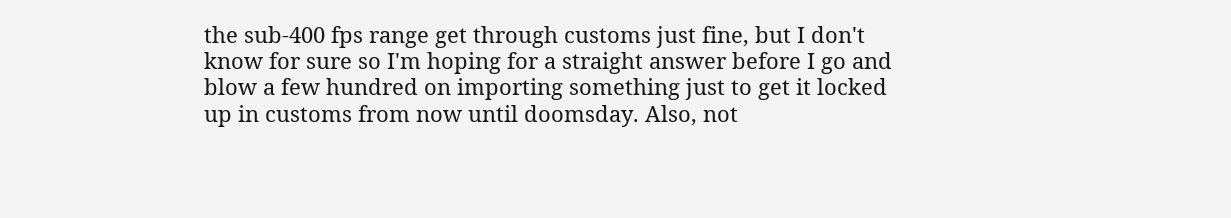the sub-400 fps range get through customs just fine, but I don't know for sure so I'm hoping for a straight answer before I go and blow a few hundred on importing something just to get it locked up in customs from now until doomsday. Also, not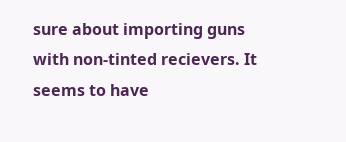sure about importing guns with non-tinted recievers. It seems to have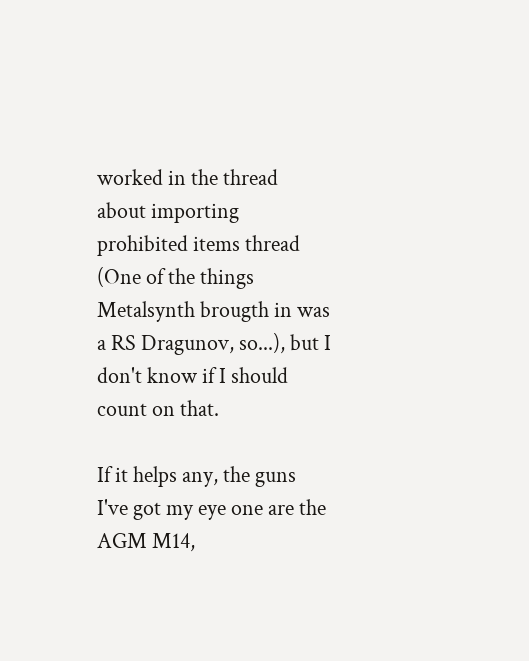worked in the thread about importing prohibited items thread (One of the things Metalsynth brougth in was a RS Dragunov, so...), but I don't know if I should count on that.

If it helps any, the guns I've got my eye one are the AGM M14,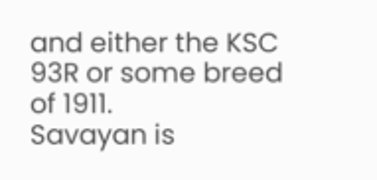and either the KSC 93R or some breed of 1911.
Savayan is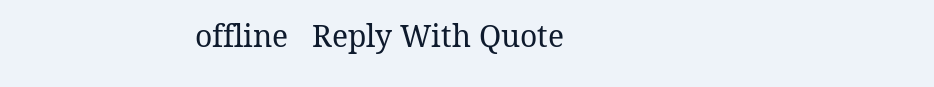offline   Reply With Quote